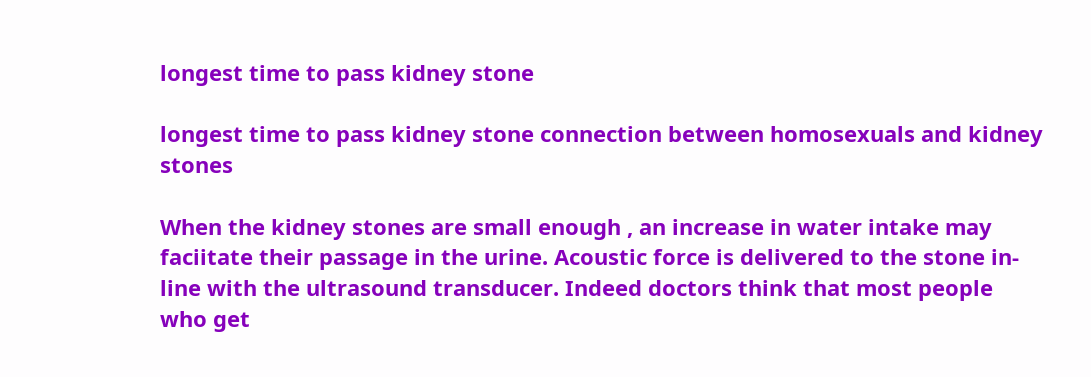longest time to pass kidney stone

longest time to pass kidney stone connection between homosexuals and kidney stones

When the kidney stones are small enough , an increase in water intake may faciitate their passage in the urine. Acoustic force is delivered to the stone in-line with the ultrasound transducer. Indeed doctors think that most people who get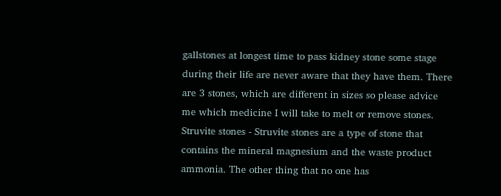gallstones at longest time to pass kidney stone some stage during their life are never aware that they have them. There are 3 stones, which are different in sizes so please advice me which medicine I will take to melt or remove stones. Struvite stones - Struvite stones are a type of stone that contains the mineral magnesium and the waste product ammonia. The other thing that no one has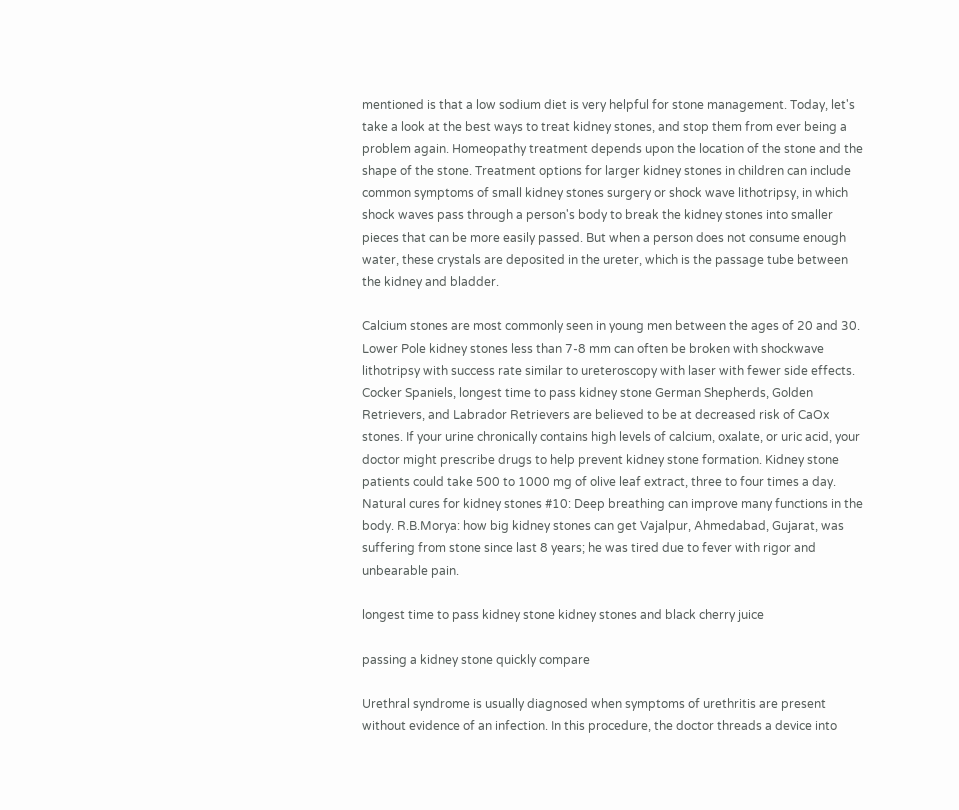mentioned is that a low sodium diet is very helpful for stone management. Today, let's take a look at the best ways to treat kidney stones, and stop them from ever being a problem again. Homeopathy treatment depends upon the location of the stone and the shape of the stone. Treatment options for larger kidney stones in children can include common symptoms of small kidney stones surgery or shock wave lithotripsy, in which shock waves pass through a person's body to break the kidney stones into smaller pieces that can be more easily passed. But when a person does not consume enough water, these crystals are deposited in the ureter, which is the passage tube between the kidney and bladder.

Calcium stones are most commonly seen in young men between the ages of 20 and 30. Lower Pole kidney stones less than 7-8 mm can often be broken with shockwave lithotripsy with success rate similar to ureteroscopy with laser with fewer side effects. Cocker Spaniels, longest time to pass kidney stone German Shepherds, Golden Retrievers, and Labrador Retrievers are believed to be at decreased risk of CaOx stones. If your urine chronically contains high levels of calcium, oxalate, or uric acid, your doctor might prescribe drugs to help prevent kidney stone formation. Kidney stone patients could take 500 to 1000 mg of olive leaf extract, three to four times a day.
Natural cures for kidney stones #10: Deep breathing can improve many functions in the body. R.B.Morya: how big kidney stones can get Vajalpur, Ahmedabad, Gujarat, was suffering from stone since last 8 years; he was tired due to fever with rigor and unbearable pain.

longest time to pass kidney stone kidney stones and black cherry juice

passing a kidney stone quickly compare

Urethral syndrome is usually diagnosed when symptoms of urethritis are present without evidence of an infection. In this procedure, the doctor threads a device into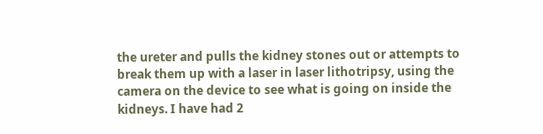the ureter and pulls the kidney stones out or attempts to break them up with a laser in laser lithotripsy, using the camera on the device to see what is going on inside the kidneys. I have had 2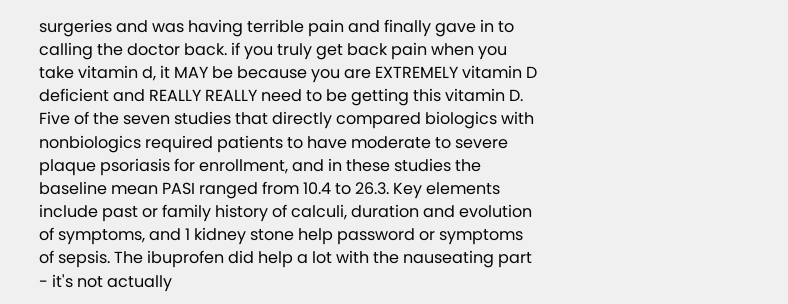surgeries and was having terrible pain and finally gave in to calling the doctor back. if you truly get back pain when you take vitamin d, it MAY be because you are EXTREMELY vitamin D deficient and REALLY REALLY need to be getting this vitamin D. Five of the seven studies that directly compared biologics with nonbiologics required patients to have moderate to severe plaque psoriasis for enrollment, and in these studies the baseline mean PASI ranged from 10.4 to 26.3. Key elements include past or family history of calculi, duration and evolution of symptoms, and 1 kidney stone help password or symptoms of sepsis. The ibuprofen did help a lot with the nauseating part - it's not actually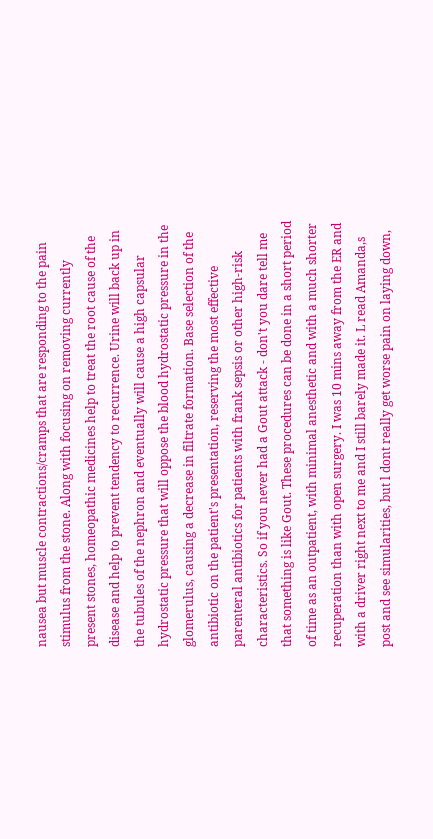nausea but muscle contractions/cramps that are responding to the pain stimulus from the stone. Along with focusing on removing currently present stones, homeopathic medicines help to treat the root cause of the disease and help to prevent tendency to recurrence. Urine will back up in the tubules of the nephron and eventually will cause a high capsular hydrostatic pressure that will oppose the blood hydrostatic pressure in the glomerulus, causing a decrease in filtrate formation. Base selection of the antibiotic on the patient's presentation, reserving the most effective parenteral antibiotics for patients with frank sepsis or other high-risk characteristics. So if you never had a Gout attack - don't you dare tell me that something is like Gout. These procedures can be done in a short period of time as an outpatient, with minimal anesthetic and with a much shorter recuperation than with open surgery. I was 10 mins away from the ER and with a driver right next to me and I still barely made it. L read Amanda,s post and see simularities, but l dont really get worse pain on laying down,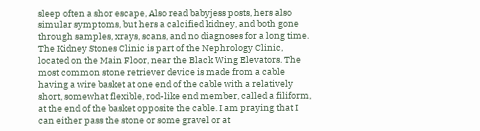sleep often a shor escape, Also read babyjess posts, hers also simular symptoms, but hers a calcified kidney, and both gone through samples, xrays, scans, and no diagnoses for a long time. The Kidney Stones Clinic is part of the Nephrology Clinic, located on the Main Floor, near the Black Wing Elevators. The most common stone retriever device is made from a cable having a wire basket at one end of the cable with a relatively short, somewhat flexible, rod-like end member, called a filiform, at the end of the basket opposite the cable. I am praying that I can either pass the stone or some gravel or at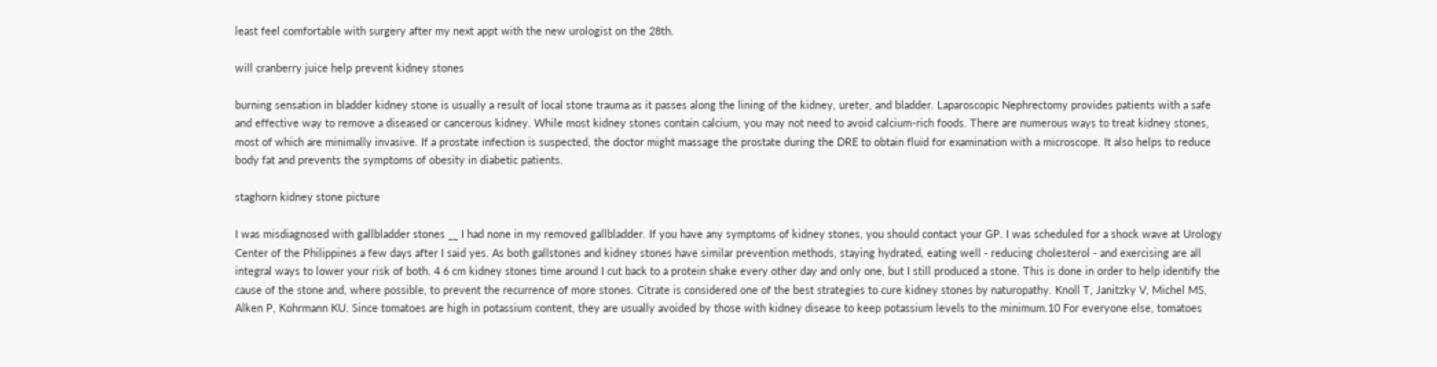least feel comfortable with surgery after my next appt with the new urologist on the 28th.

will cranberry juice help prevent kidney stones

burning sensation in bladder kidney stone is usually a result of local stone trauma as it passes along the lining of the kidney, ureter, and bladder. Laparoscopic Nephrectomy provides patients with a safe and effective way to remove a diseased or cancerous kidney. While most kidney stones contain calcium, you may not need to avoid calcium-rich foods. There are numerous ways to treat kidney stones, most of which are minimally invasive. If a prostate infection is suspected, the doctor might massage the prostate during the DRE to obtain fluid for examination with a microscope. It also helps to reduce body fat and prevents the symptoms of obesity in diabetic patients.

staghorn kidney stone picture

I was misdiagnosed with gallbladder stones __ I had none in my removed gallbladder. If you have any symptoms of kidney stones, you should contact your GP. I was scheduled for a shock wave at Urology Center of the Philippines a few days after I said yes. As both gallstones and kidney stones have similar prevention methods, staying hydrated, eating well - reducing cholesterol - and exercising are all integral ways to lower your risk of both. 4 6 cm kidney stones time around I cut back to a protein shake every other day and only one, but I still produced a stone. This is done in order to help identify the cause of the stone and, where possible, to prevent the recurrence of more stones. Citrate is considered one of the best strategies to cure kidney stones by naturopathy. Knoll T, Janitzky V, Michel MS, Alken P, Kohrmann KU. Since tomatoes are high in potassium content, they are usually avoided by those with kidney disease to keep potassium levels to the minimum.10 For everyone else, tomatoes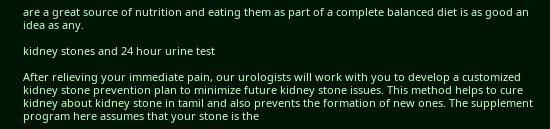are a great source of nutrition and eating them as part of a complete balanced diet is as good an idea as any.

kidney stones and 24 hour urine test

After relieving your immediate pain, our urologists will work with you to develop a customized kidney stone prevention plan to minimize future kidney stone issues. This method helps to cure kidney about kidney stone in tamil and also prevents the formation of new ones. The supplement program here assumes that your stone is the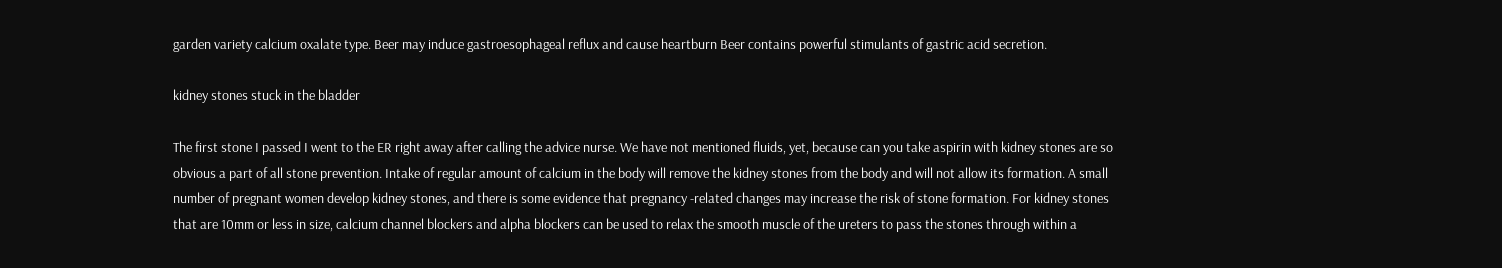garden variety calcium oxalate type. Beer may induce gastroesophageal reflux and cause heartburn Beer contains powerful stimulants of gastric acid secretion.

kidney stones stuck in the bladder

The first stone I passed I went to the ER right away after calling the advice nurse. We have not mentioned fluids, yet, because can you take aspirin with kidney stones are so obvious a part of all stone prevention. Intake of regular amount of calcium in the body will remove the kidney stones from the body and will not allow its formation. A small number of pregnant women develop kidney stones, and there is some evidence that pregnancy -related changes may increase the risk of stone formation. For kidney stones that are 10mm or less in size, calcium channel blockers and alpha blockers can be used to relax the smooth muscle of the ureters to pass the stones through within a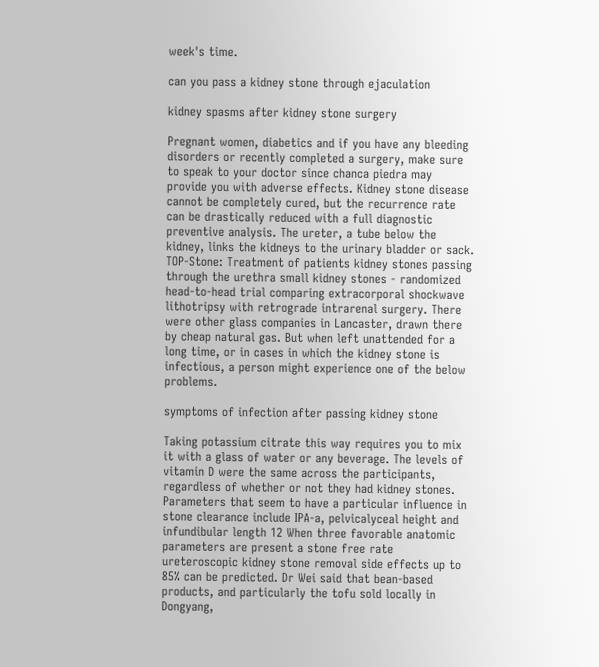week's time.

can you pass a kidney stone through ejaculation

kidney spasms after kidney stone surgery

Pregnant women, diabetics and if you have any bleeding disorders or recently completed a surgery, make sure to speak to your doctor since chanca piedra may provide you with adverse effects. Kidney stone disease cannot be completely cured, but the recurrence rate can be drastically reduced with a full diagnostic preventive analysis. The ureter, a tube below the kidney, links the kidneys to the urinary bladder or sack. TOP-Stone: Treatment of patients kidney stones passing through the urethra small kidney stones - randomized head-to-head trial comparing extracorporal shockwave lithotripsy with retrograde intrarenal surgery. There were other glass companies in Lancaster, drawn there by cheap natural gas. But when left unattended for a long time, or in cases in which the kidney stone is infectious, a person might experience one of the below problems.

symptoms of infection after passing kidney stone

Taking potassium citrate this way requires you to mix it with a glass of water or any beverage. The levels of vitamin D were the same across the participants, regardless of whether or not they had kidney stones. Parameters that seem to have a particular influence in stone clearance include IPA-a, pelvicalyceal height and infundibular length 12 When three favorable anatomic parameters are present a stone free rate ureteroscopic kidney stone removal side effects up to 85% can be predicted. Dr Wei said that bean-based products, and particularly the tofu sold locally in Dongyang,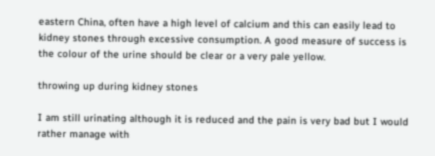eastern China, often have a high level of calcium and this can easily lead to kidney stones through excessive consumption. A good measure of success is the colour of the urine should be clear or a very pale yellow.

throwing up during kidney stones

I am still urinating although it is reduced and the pain is very bad but I would rather manage with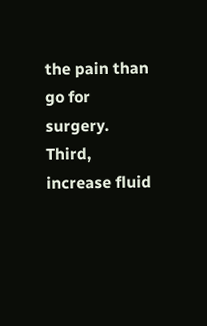the pain than go for surgery. Third, increase fluid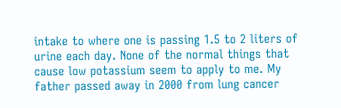intake to where one is passing 1.5 to 2 liters of urine each day. None of the normal things that cause low potassium seem to apply to me. My father passed away in 2000 from lung cancer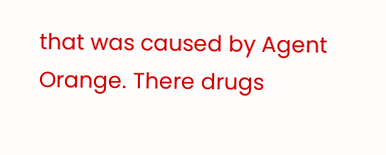that was caused by Agent Orange. There drugs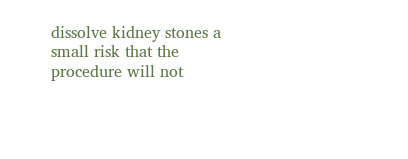dissolve kidney stones a small risk that the procedure will not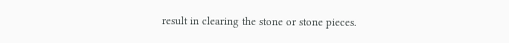result in clearing the stone or stone pieces.